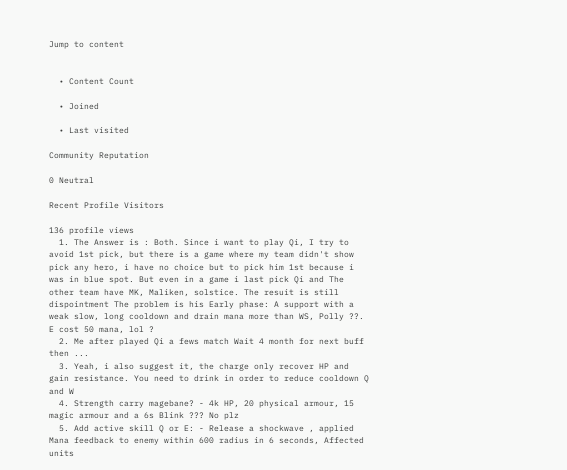Jump to content


  • Content Count

  • Joined

  • Last visited

Community Reputation

0 Neutral

Recent Profile Visitors

136 profile views
  1. The Answer is : Both. Since i want to play Qi, I try to avoid 1st pick, but there is a game where my team didn't show pick any hero, i have no choice but to pick him 1st because i was in blue spot. But even in a game i last pick Qi and The other team have MK, Maliken, solstice. The resuit is still dispointment The problem is his Early phase: A support with a weak slow, long cooldown and drain mana more than WS, Polly ??. E cost 50 mana, lol ?
  2. Me after played Qi a fews match Wait 4 month for next buff then ...
  3. Yeah, i also suggest it, the charge only recover HP and gain resistance. You need to drink in order to reduce cooldown Q and W
  4. Strength carry magebane? - 4k HP, 20 physical armour, 15 magic armour and a 6s Blink ??? No plz
  5. Add active skill Q or E: - Release a shockwave , applied Mana feedback to enemy within 600 radius in 6 seconds, Affected units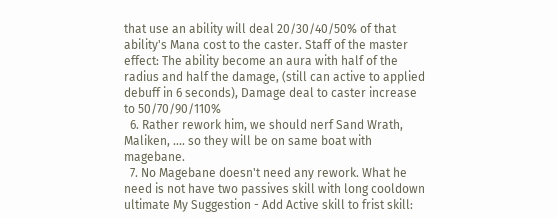that use an ability will deal 20/30/40/50% of that ability's Mana cost to the caster. Staff of the master effect: The ability become an aura with half of the radius and half the damage, (still can active to applied debuff in 6 seconds), Damage deal to caster increase to 50/70/90/110%
  6. Rather rework him, we should nerf Sand Wrath, Maliken, .... so they will be on same boat with magebane.
  7. No Magebane doesn't need any rework. What he need is not have two passives skill with long cooldown ultimate My Suggestion - Add Active skill to frist skill: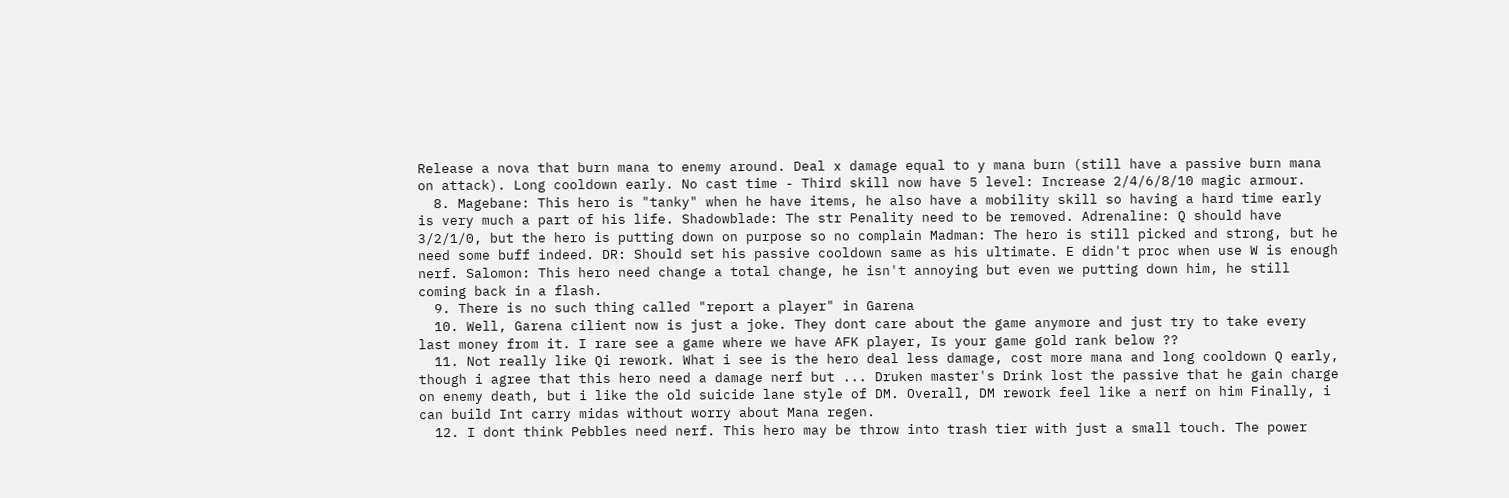Release a nova that burn mana to enemy around. Deal x damage equal to y mana burn (still have a passive burn mana on attack). Long cooldown early. No cast time - Third skill now have 5 level: Increase 2/4/6/8/10 magic armour.
  8. Magebane: This hero is "tanky" when he have items, he also have a mobility skill so having a hard time early is very much a part of his life. Shadowblade: The str Penality need to be removed. Adrenaline: Q should have 3/2/1/0, but the hero is putting down on purpose so no complain Madman: The hero is still picked and strong, but he need some buff indeed. DR: Should set his passive cooldown same as his ultimate. E didn't proc when use W is enough nerf. Salomon: This hero need change a total change, he isn't annoying but even we putting down him, he still coming back in a flash.
  9. There is no such thing called "report a player" in Garena
  10. Well, Garena cilient now is just a joke. They dont care about the game anymore and just try to take every last money from it. I rare see a game where we have AFK player, Is your game gold rank below ??
  11. Not really like Qi rework. What i see is the hero deal less damage, cost more mana and long cooldown Q early, though i agree that this hero need a damage nerf but ... Druken master's Drink lost the passive that he gain charge on enemy death, but i like the old suicide lane style of DM. Overall, DM rework feel like a nerf on him Finally, i can build Int carry midas without worry about Mana regen.
  12. I dont think Pebbles need nerf. This hero may be throw into trash tier with just a small touch. The power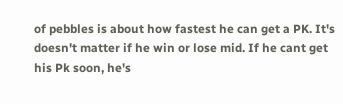of pebbles is about how fastest he can get a PK. It's doesn't matter if he win or lose mid. If he cant get his Pk soon, he's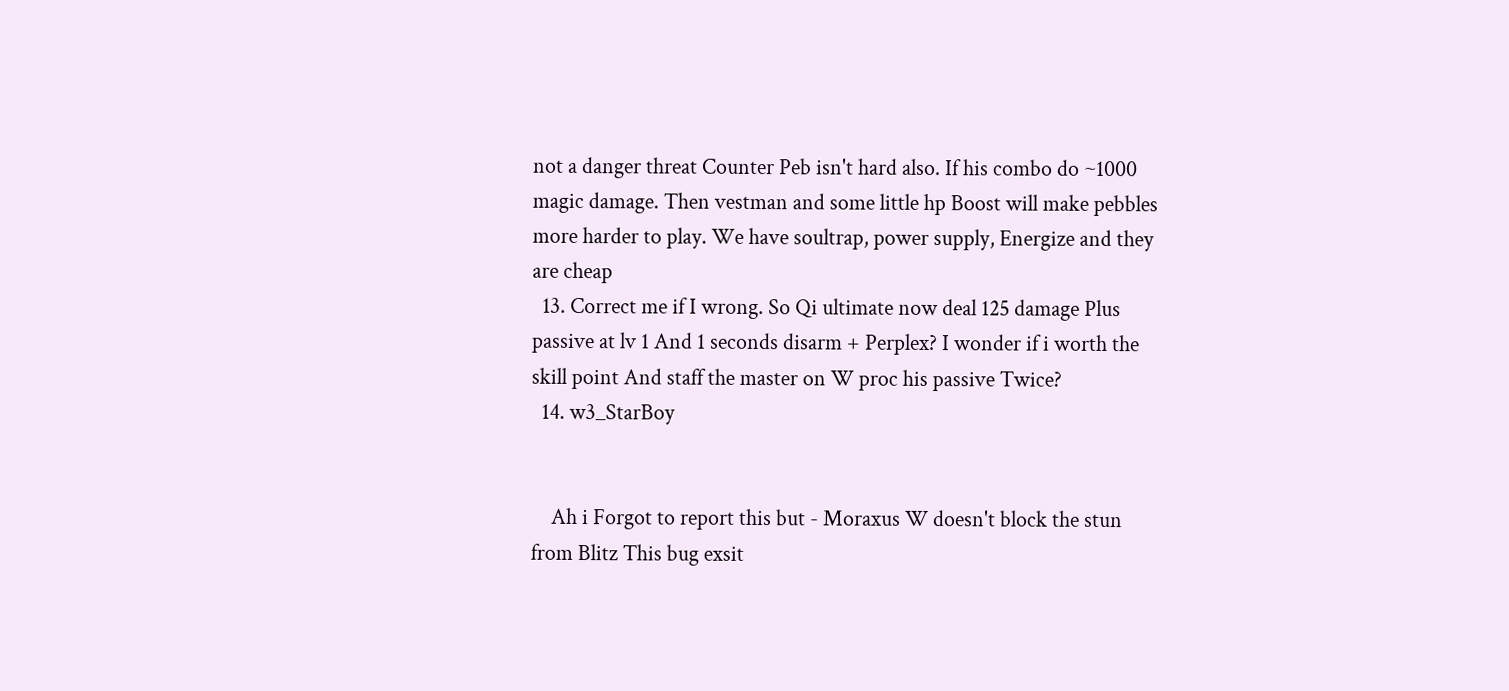not a danger threat Counter Peb isn't hard also. If his combo do ~1000 magic damage. Then vestman and some little hp Boost will make pebbles more harder to play. We have soultrap, power supply, Energize and they are cheap
  13. Correct me if I wrong. So Qi ultimate now deal 125 damage Plus passive at lv 1 And 1 seconds disarm + Perplex? I wonder if i worth the skill point And staff the master on W proc his passive Twice?
  14. w3_StarBoy


    Ah i Forgot to report this but - Moraxus W doesn't block the stun from Blitz This bug exsit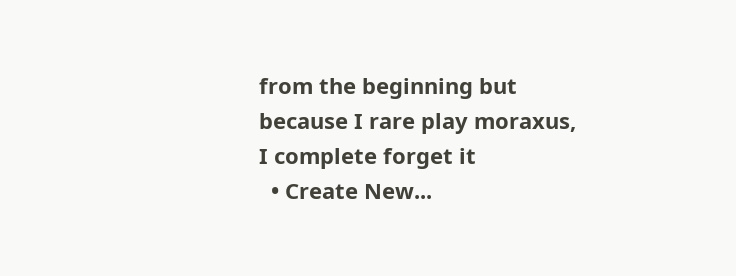from the beginning but because I rare play moraxus, I complete forget it
  • Create New...